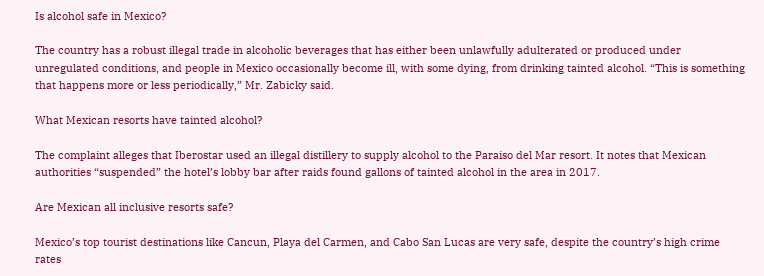Is alcohol safe in Mexico?

The country has a robust illegal trade in alcoholic beverages that has either been unlawfully adulterated or produced under unregulated conditions, and people in Mexico occasionally become ill, with some dying, from drinking tainted alcohol. “This is something that happens more or less periodically,” Mr. Zabicky said.

What Mexican resorts have tainted alcohol?

The complaint alleges that Iberostar used an illegal distillery to supply alcohol to the Paraiso del Mar resort. It notes that Mexican authorities “suspended” the hotel’s lobby bar after raids found gallons of tainted alcohol in the area in 2017.

Are Mexican all inclusive resorts safe?

Mexico’s top tourist destinations like Cancun, Playa del Carmen, and Cabo San Lucas are very safe, despite the country’s high crime rates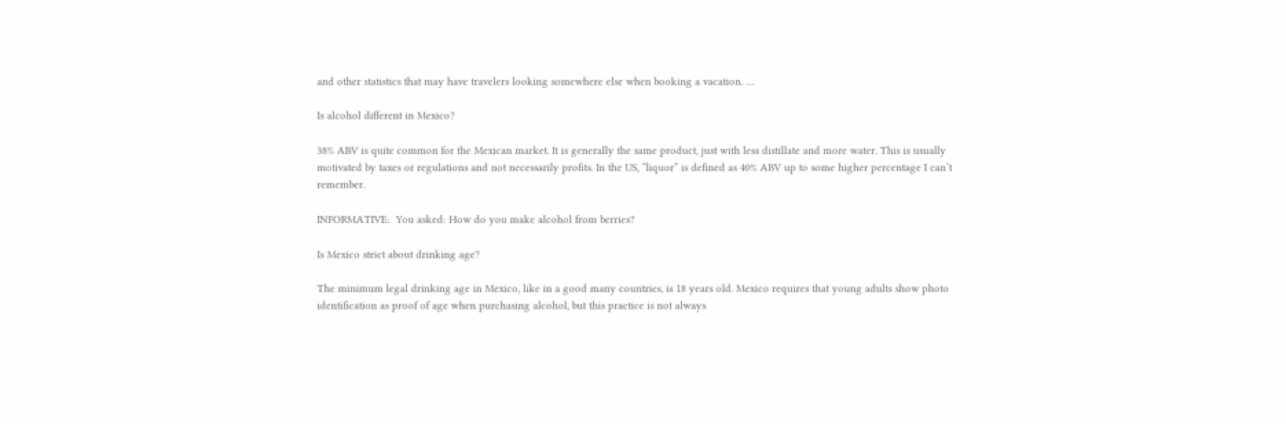and other statistics that may have travelers looking somewhere else when booking a vacation. …

Is alcohol different in Mexico?

38% ABV is quite common for the Mexican market. It is generally the same product, just with less distillate and more water. This is usually motivated by taxes or regulations and not necessarily profits. In the US, “liquor” is defined as 40% ABV up to some higher percentage I can’t remember.

INFORMATIVE:  You asked: How do you make alcohol from berries?

Is Mexico strict about drinking age?

The minimum legal drinking age in Mexico, like in a good many countries, is 18 years old. Mexico requires that young adults show photo identification as proof of age when purchasing alcohol, but this practice is not always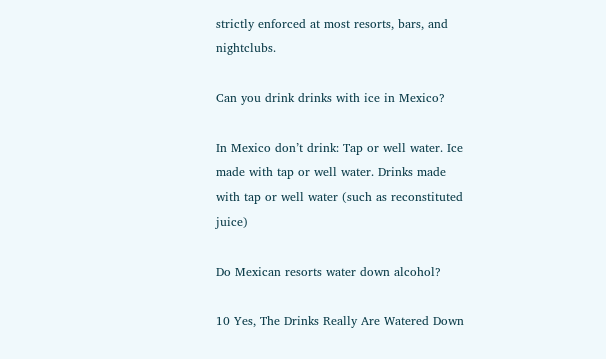strictly enforced at most resorts, bars, and nightclubs.

Can you drink drinks with ice in Mexico?

In Mexico don’t drink: Tap or well water. Ice made with tap or well water. Drinks made with tap or well water (such as reconstituted juice)

Do Mexican resorts water down alcohol?

10 Yes, The Drinks Really Are Watered Down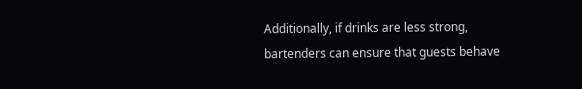Additionally, if drinks are less strong, bartenders can ensure that guests behave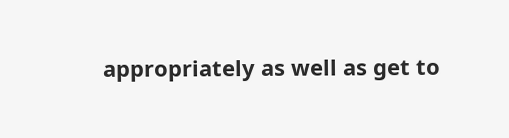appropriately as well as get to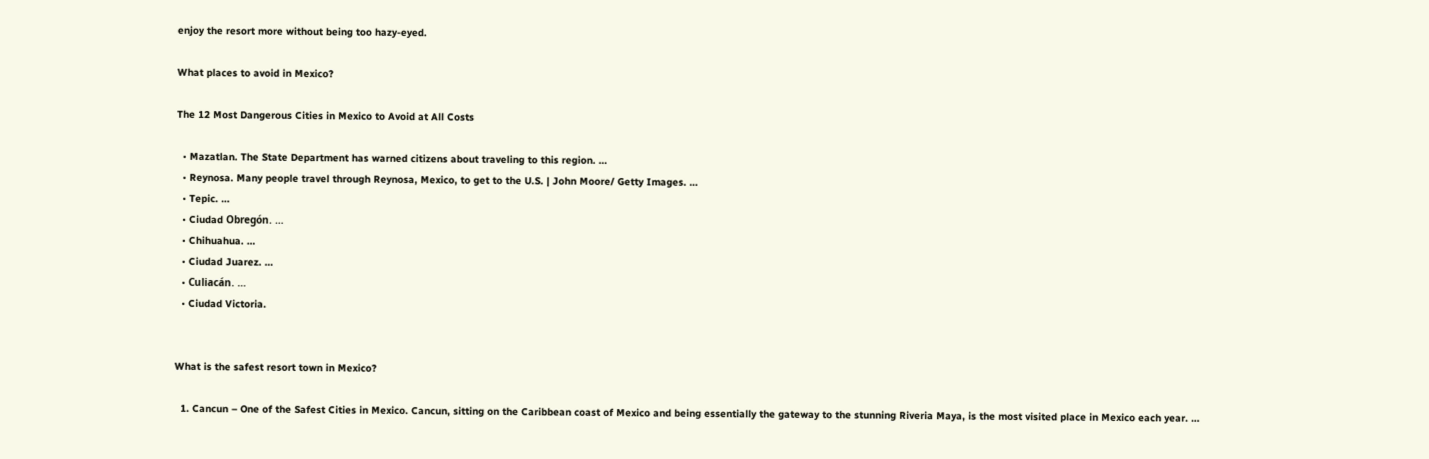enjoy the resort more without being too hazy-eyed.

What places to avoid in Mexico?

The 12 Most Dangerous Cities in Mexico to Avoid at All Costs

  • Mazatlan. The State Department has warned citizens about traveling to this region. …
  • Reynosa. Many people travel through Reynosa, Mexico, to get to the U.S. | John Moore/ Getty Images. …
  • Tepic. …
  • Ciudad Obregón. …
  • Chihuahua. …
  • Ciudad Juarez. …
  • Culiacán. …
  • Ciudad Victoria.


What is the safest resort town in Mexico?

  1. Cancun – One of the Safest Cities in Mexico. Cancun, sitting on the Caribbean coast of Mexico and being essentially the gateway to the stunning Riveria Maya, is the most visited place in Mexico each year. …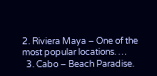2. Riviera Maya – One of the most popular locations. …
  3. Cabo – Beach Paradise.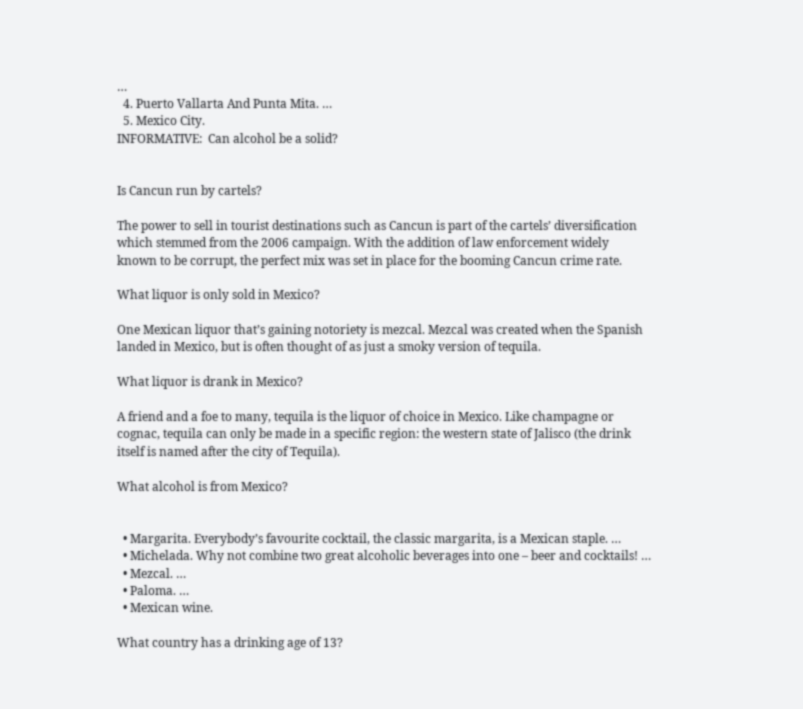…
  4. Puerto Vallarta And Punta Mita. …
  5. Mexico City.
INFORMATIVE:  Can alcohol be a solid?


Is Cancun run by cartels?

The power to sell in tourist destinations such as Cancun is part of the cartels’ diversification which stemmed from the 2006 campaign. With the addition of law enforcement widely known to be corrupt, the perfect mix was set in place for the booming Cancun crime rate.

What liquor is only sold in Mexico?

One Mexican liquor that’s gaining notoriety is mezcal. Mezcal was created when the Spanish landed in Mexico, but is often thought of as just a smoky version of tequila.

What liquor is drank in Mexico?

A friend and a foe to many, tequila is the liquor of choice in Mexico. Like champagne or cognac, tequila can only be made in a specific region: the western state of Jalisco (the drink itself is named after the city of Tequila).

What alcohol is from Mexico?


  • Margarita. Everybody’s favourite cocktail, the classic margarita, is a Mexican staple. …
  • Michelada. Why not combine two great alcoholic beverages into one – beer and cocktails! …
  • Mezcal. …
  • Paloma. …
  • Mexican wine.

What country has a drinking age of 13?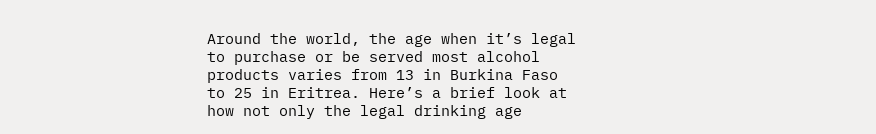Around the world, the age when it’s legal to purchase or be served most alcohol products varies from 13 in Burkina Faso to 25 in Eritrea. Here’s a brief look at how not only the legal drinking age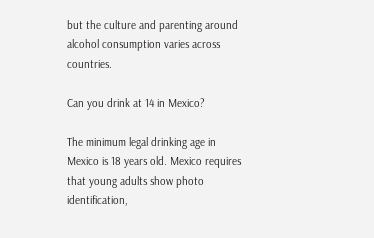but the culture and parenting around alcohol consumption varies across countries.

Can you drink at 14 in Mexico?

The minimum legal drinking age in Mexico is 18 years old. Mexico requires that young adults show photo identification,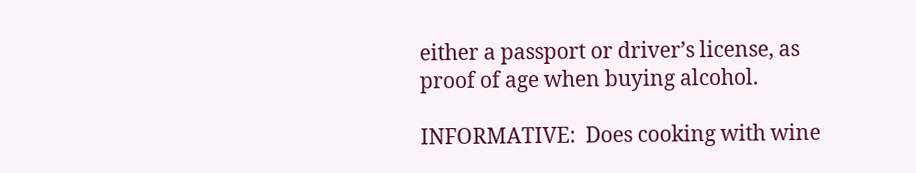either a passport or driver’s license, as proof of age when buying alcohol.

INFORMATIVE:  Does cooking with wine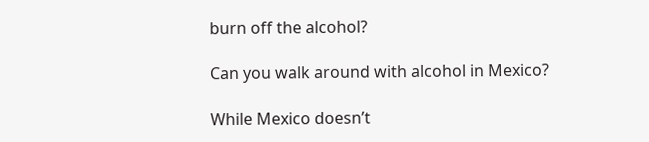burn off the alcohol?

Can you walk around with alcohol in Mexico?

While Mexico doesn’t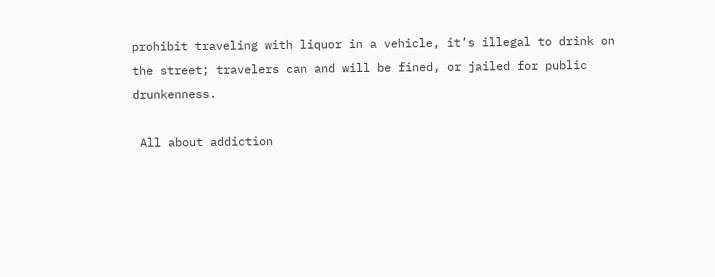prohibit traveling with liquor in a vehicle, it’s illegal to drink on the street; travelers can and will be fined, or jailed for public drunkenness.

 All about addiction